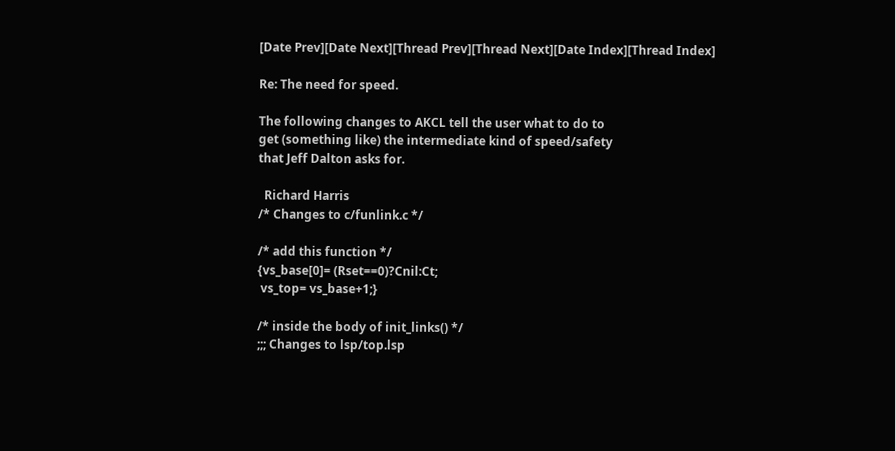[Date Prev][Date Next][Thread Prev][Thread Next][Date Index][Thread Index]

Re: The need for speed.

The following changes to AKCL tell the user what to do to
get (something like) the intermediate kind of speed/safety
that Jeff Dalton asks for.

  Richard Harris
/* Changes to c/funlink.c */

/* add this function */
{vs_base[0]= (Rset==0)?Cnil:Ct;
 vs_top= vs_base+1;}

/* inside the body of init_links() */
;;; Changes to lsp/top.lsp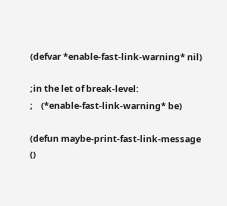(defvar *enable-fast-link-warning* nil)

;in the let of break-level:
;    (*enable-fast-link-warning* be)

(defun maybe-print-fast-link-message ()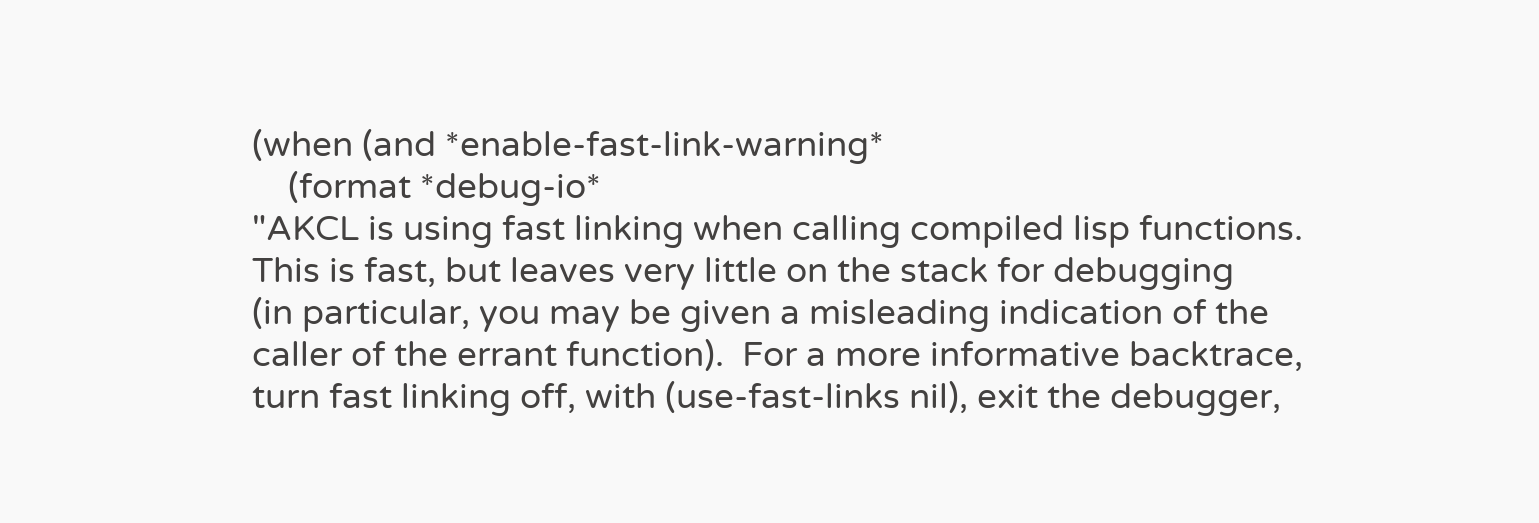(when (and *enable-fast-link-warning*
    (format *debug-io*
"AKCL is using fast linking when calling compiled lisp functions.
This is fast, but leaves very little on the stack for debugging
(in particular, you may be given a misleading indication of the
caller of the errant function).  For a more informative backtrace,
turn fast linking off, with (use-fast-links nil), exit the debugger,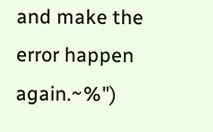and make the error happen again.~%")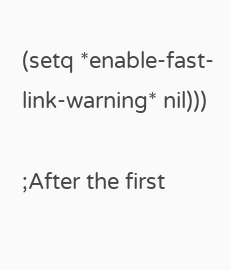(setq *enable-fast-link-warning* nil)))

;After the first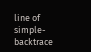line of simple-backtrace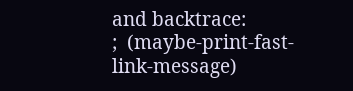and backtrace:
;  (maybe-print-fast-link-message)